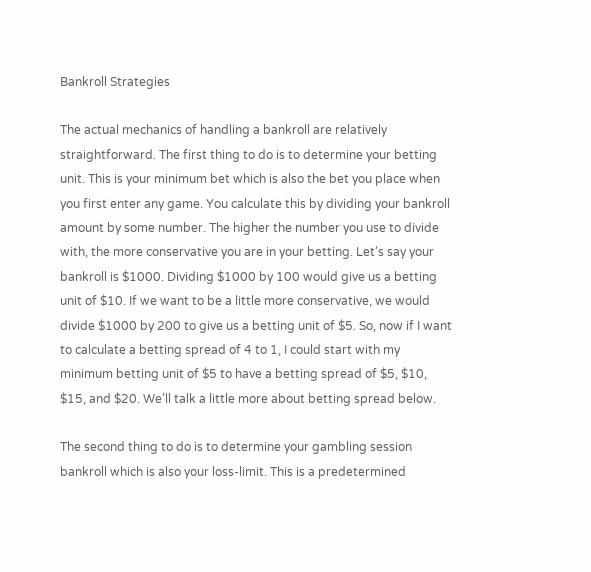Bankroll Strategies

The actual mechanics of handling a bankroll are relatively straightforward. The first thing to do is to determine your betting unit. This is your minimum bet which is also the bet you place when you first enter any game. You calculate this by dividing your bankroll amount by some number. The higher the number you use to divide with, the more conservative you are in your betting. Let’s say your bankroll is $1000. Dividing $1000 by 100 would give us a betting unit of $10. If we want to be a little more conservative, we would divide $1000 by 200 to give us a betting unit of $5. So, now if I want to calculate a betting spread of 4 to 1, I could start with my minimum betting unit of $5 to have a betting spread of $5, $10, $15, and $20. We’ll talk a little more about betting spread below.

The second thing to do is to determine your gambling session bankroll which is also your loss-limit. This is a predetermined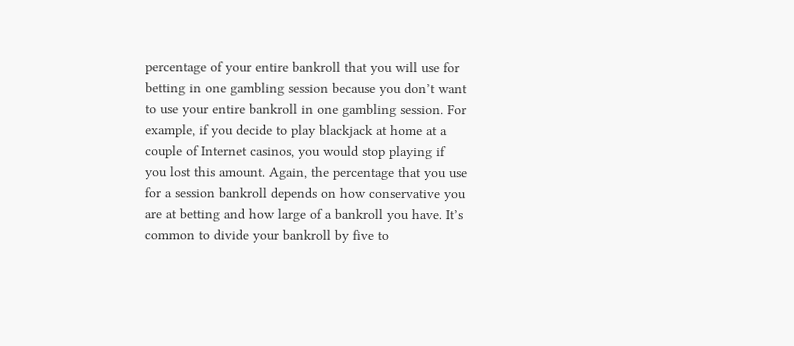percentage of your entire bankroll that you will use for betting in one gambling session because you don’t want to use your entire bankroll in one gambling session. For example, if you decide to play blackjack at home at a couple of Internet casinos, you would stop playing if you lost this amount. Again, the percentage that you use for a session bankroll depends on how conservative you are at betting and how large of a bankroll you have. It’s common to divide your bankroll by five to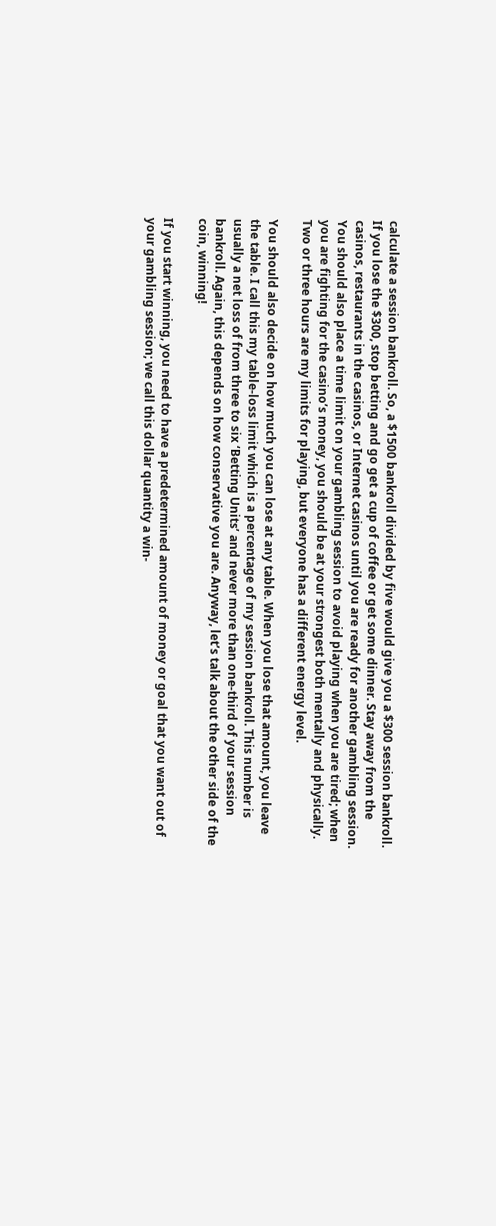calculate a session bankroll. So, a $1500 bankroll divided by five would give you a $300 session bankroll. If you lose the $300, stop betting and go get a cup of coffee or get some dinner. Stay away from the casinos, restaurants in the casinos, or Internet casinos until you are ready for another gambling session. You should also place a time limit on your gambling session to avoid playing when you are tired; when you are fighting for the casino’s money, you should be at your strongest both mentally and physically. Two or three hours are my limits for playing, but everyone has a different energy level.

You should also decide on how much you can lose at any table. When you lose that amount, you leave the table. I call this my table-loss limit which is a percentage of my session bankroll. This number is usually a net loss of from three to six ‘Betting Units’ and never more than one-third of your session bankroll. Again, this depends on how conservative you are. Anyway, let’s talk about the other side of the coin, winning!

If you start winning, you need to have a predetermined amount of money or goal that you want out of your gambling session; we call this dollar quantity a win-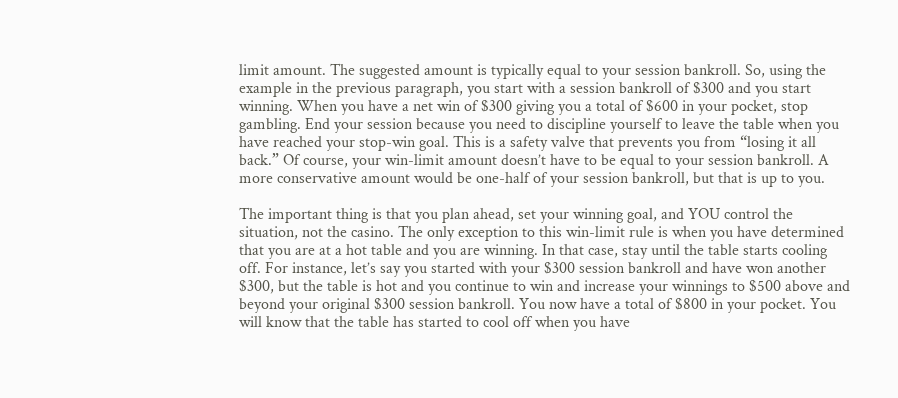limit amount. The suggested amount is typically equal to your session bankroll. So, using the example in the previous paragraph, you start with a session bankroll of $300 and you start winning. When you have a net win of $300 giving you a total of $600 in your pocket, stop gambling. End your session because you need to discipline yourself to leave the table when you have reached your stop-win goal. This is a safety valve that prevents you from “losing it all back.” Of course, your win-limit amount doesn’t have to be equal to your session bankroll. A more conservative amount would be one-half of your session bankroll, but that is up to you.

The important thing is that you plan ahead, set your winning goal, and YOU control the situation, not the casino. The only exception to this win-limit rule is when you have determined that you are at a hot table and you are winning. In that case, stay until the table starts cooling off. For instance, let’s say you started with your $300 session bankroll and have won another $300, but the table is hot and you continue to win and increase your winnings to $500 above and beyond your original $300 session bankroll. You now have a total of $800 in your pocket. You will know that the table has started to cool off when you have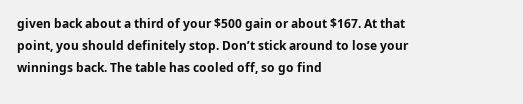given back about a third of your $500 gain or about $167. At that point, you should definitely stop. Don’t stick around to lose your winnings back. The table has cooled off, so go find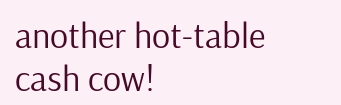another hot-table cash cow!